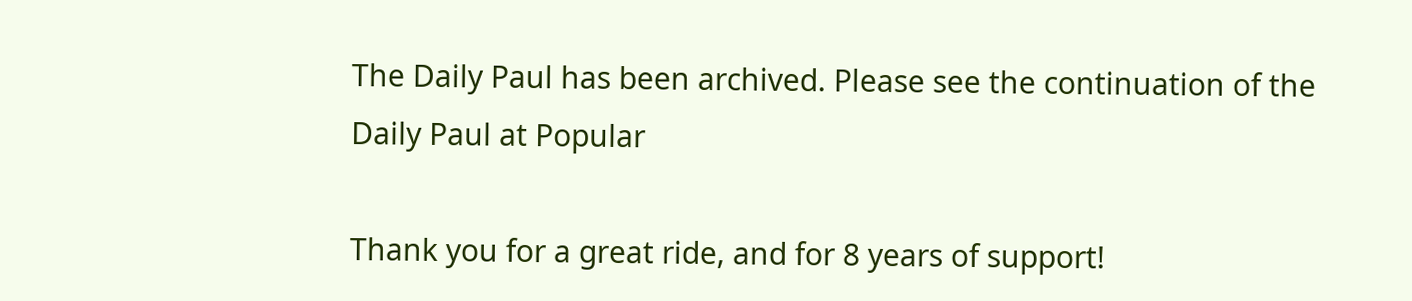The Daily Paul has been archived. Please see the continuation of the Daily Paul at Popular

Thank you for a great ride, and for 8 years of support!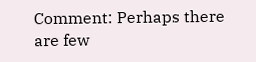Comment: Perhaps there are few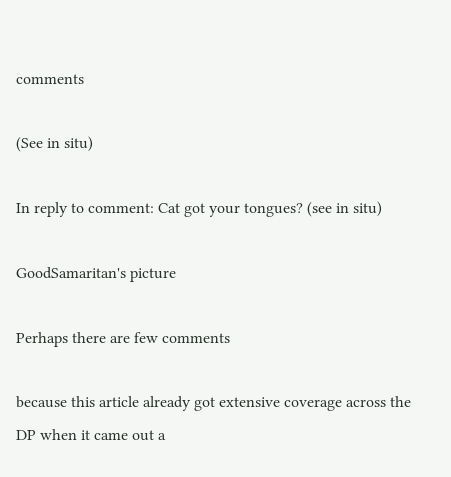comments

(See in situ)

In reply to comment: Cat got your tongues? (see in situ)

GoodSamaritan's picture

Perhaps there are few comments

because this article already got extensive coverage across the DP when it came out a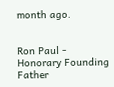month ago.


Ron Paul - Honorary Founding Father